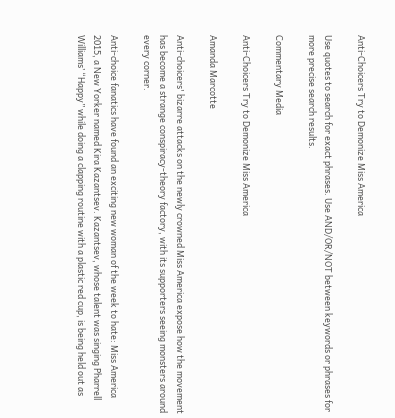Anti-Choicers Try to Demonize Miss America

Use quotes to search for exact phrases. Use AND/OR/NOT between keywords or phrases for more precise search results.

Commentary Media

Anti-Choicers Try to Demonize Miss America

Amanda Marcotte

Anti-choicers' bizarre attacks on the newly crowned Miss America expose how the movement has become a strange conspiracy-theory factory, with its supporters seeing monsters around every corner.

Anti-choice fanatics have found an exciting new woman of the week to hate: Miss America 2015, a New Yorker named Kira Kazantsev. Kazantsev, whose talent was singing Pharrell Williams’ “Happy” while doing a clapping routine with a plastic red cup, is being held out as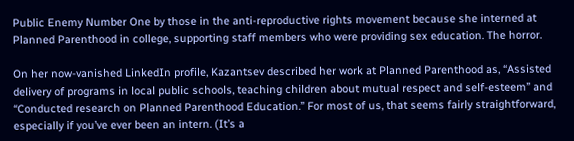Public Enemy Number One by those in the anti-reproductive rights movement because she interned at Planned Parenthood in college, supporting staff members who were providing sex education. The horror.

On her now-vanished LinkedIn profile, Kazantsev described her work at Planned Parenthood as, “Assisted delivery of programs in local public schools, teaching children about mutual respect and self-esteem” and “Conducted research on Planned Parenthood Education.” For most of us, that seems fairly straightforward, especially if you’ve ever been an intern. (It’s a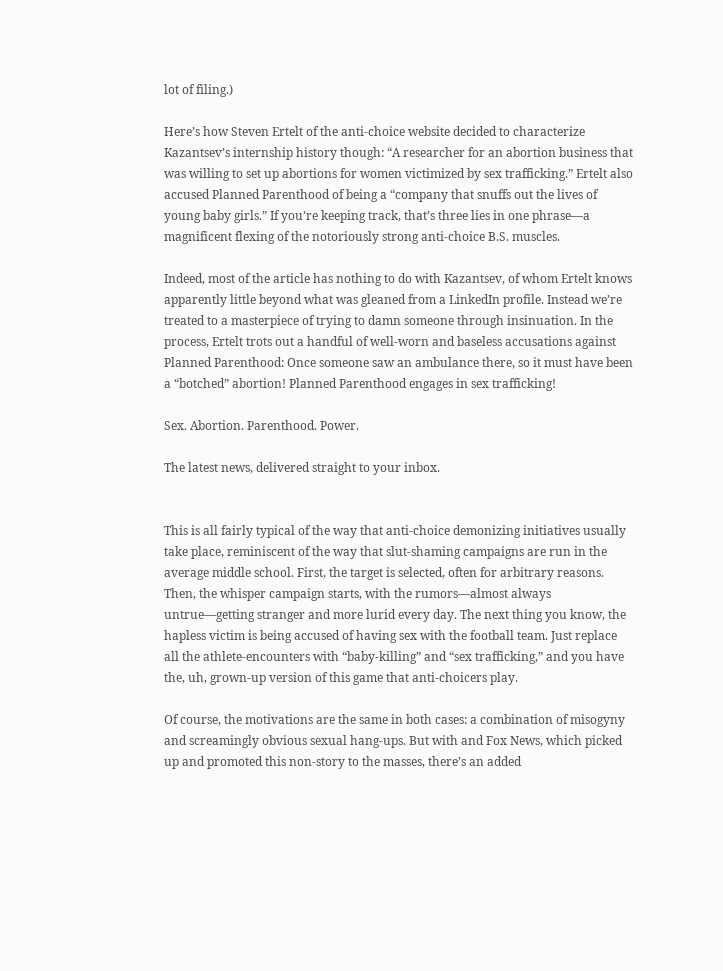lot of filing.)

Here’s how Steven Ertelt of the anti-choice website decided to characterize Kazantsev’s internship history though: “A researcher for an abortion business that was willing to set up abortions for women victimized by sex trafficking.” Ertelt also accused Planned Parenthood of being a “company that snuffs out the lives of young baby girls.” If you’re keeping track, that’s three lies in one phrase—a magnificent flexing of the notoriously strong anti-choice B.S. muscles.

Indeed, most of the article has nothing to do with Kazantsev, of whom Ertelt knows apparently little beyond what was gleaned from a LinkedIn profile. Instead we’re treated to a masterpiece of trying to damn someone through insinuation. In the process, Ertelt trots out a handful of well-worn and baseless accusations against Planned Parenthood: Once someone saw an ambulance there, so it must have been a “botched” abortion! Planned Parenthood engages in sex trafficking!

Sex. Abortion. Parenthood. Power.

The latest news, delivered straight to your inbox.


This is all fairly typical of the way that anti-choice demonizing initiatives usually take place, reminiscent of the way that slut-shaming campaigns are run in the average middle school. First, the target is selected, often for arbitrary reasons. Then, the whisper campaign starts, with the rumors—almost always untrue—getting stranger and more lurid every day. The next thing you know, the hapless victim is being accused of having sex with the football team. Just replace all the athlete-encounters with “baby-killing” and “sex trafficking,” and you have the, uh, grown-up version of this game that anti-choicers play.

Of course, the motivations are the same in both cases: a combination of misogyny and screamingly obvious sexual hang-ups. But with and Fox News, which picked up and promoted this non-story to the masses, there’s an added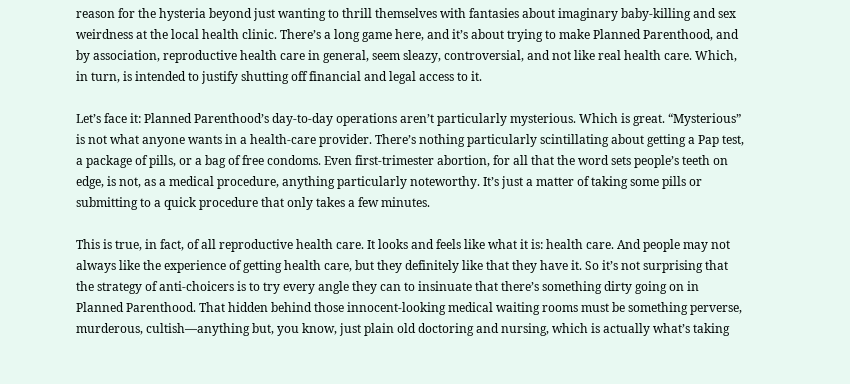reason for the hysteria beyond just wanting to thrill themselves with fantasies about imaginary baby-killing and sex weirdness at the local health clinic. There’s a long game here, and it’s about trying to make Planned Parenthood, and by association, reproductive health care in general, seem sleazy, controversial, and not like real health care. Which, in turn, is intended to justify shutting off financial and legal access to it.

Let’s face it: Planned Parenthood’s day-to-day operations aren’t particularly mysterious. Which is great. “Mysterious” is not what anyone wants in a health-care provider. There’s nothing particularly scintillating about getting a Pap test, a package of pills, or a bag of free condoms. Even first-trimester abortion, for all that the word sets people’s teeth on edge, is not, as a medical procedure, anything particularly noteworthy. It’s just a matter of taking some pills or submitting to a quick procedure that only takes a few minutes.

This is true, in fact, of all reproductive health care. It looks and feels like what it is: health care. And people may not always like the experience of getting health care, but they definitely like that they have it. So it’s not surprising that the strategy of anti-choicers is to try every angle they can to insinuate that there’s something dirty going on in Planned Parenthood. That hidden behind those innocent-looking medical waiting rooms must be something perverse, murderous, cultish—anything but, you know, just plain old doctoring and nursing, which is actually what’s taking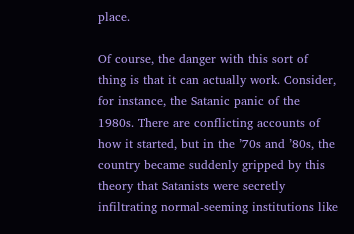place.

Of course, the danger with this sort of thing is that it can actually work. Consider, for instance, the Satanic panic of the 1980s. There are conflicting accounts of how it started, but in the ’70s and ’80s, the country became suddenly gripped by this theory that Satanists were secretly infiltrating normal-seeming institutions like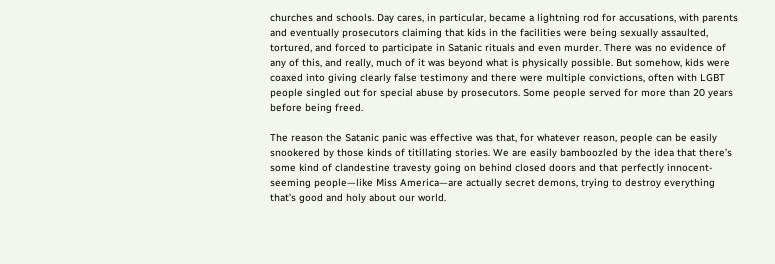churches and schools. Day cares, in particular, became a lightning rod for accusations, with parents and eventually prosecutors claiming that kids in the facilities were being sexually assaulted, tortured, and forced to participate in Satanic rituals and even murder. There was no evidence of any of this, and really, much of it was beyond what is physically possible. But somehow, kids were coaxed into giving clearly false testimony and there were multiple convictions, often with LGBT people singled out for special abuse by prosecutors. Some people served for more than 20 years before being freed.

The reason the Satanic panic was effective was that, for whatever reason, people can be easily snookered by those kinds of titillating stories. We are easily bamboozled by the idea that there’s some kind of clandestine travesty going on behind closed doors and that perfectly innocent-seeming people—like Miss America—are actually secret demons, trying to destroy everything that’s good and holy about our world.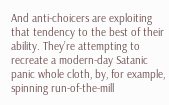And anti-choicers are exploiting that tendency to the best of their ability. They’re attempting to recreate a modern-day Satanic panic whole cloth, by, for example, spinning run-of-the-mill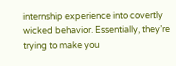internship experience into covertly wicked behavior. Essentially, they’re trying to make you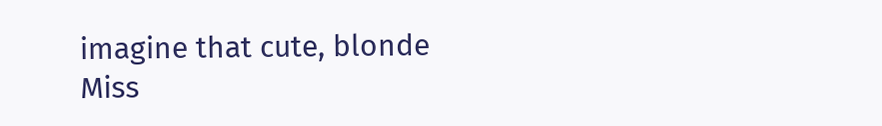imagine that cute, blonde Miss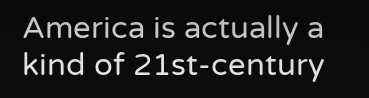America is actually a kind of 21st-century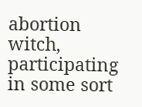abortion witch, participating in some sort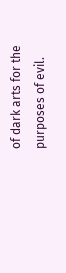of dark arts for the purposes of evil.